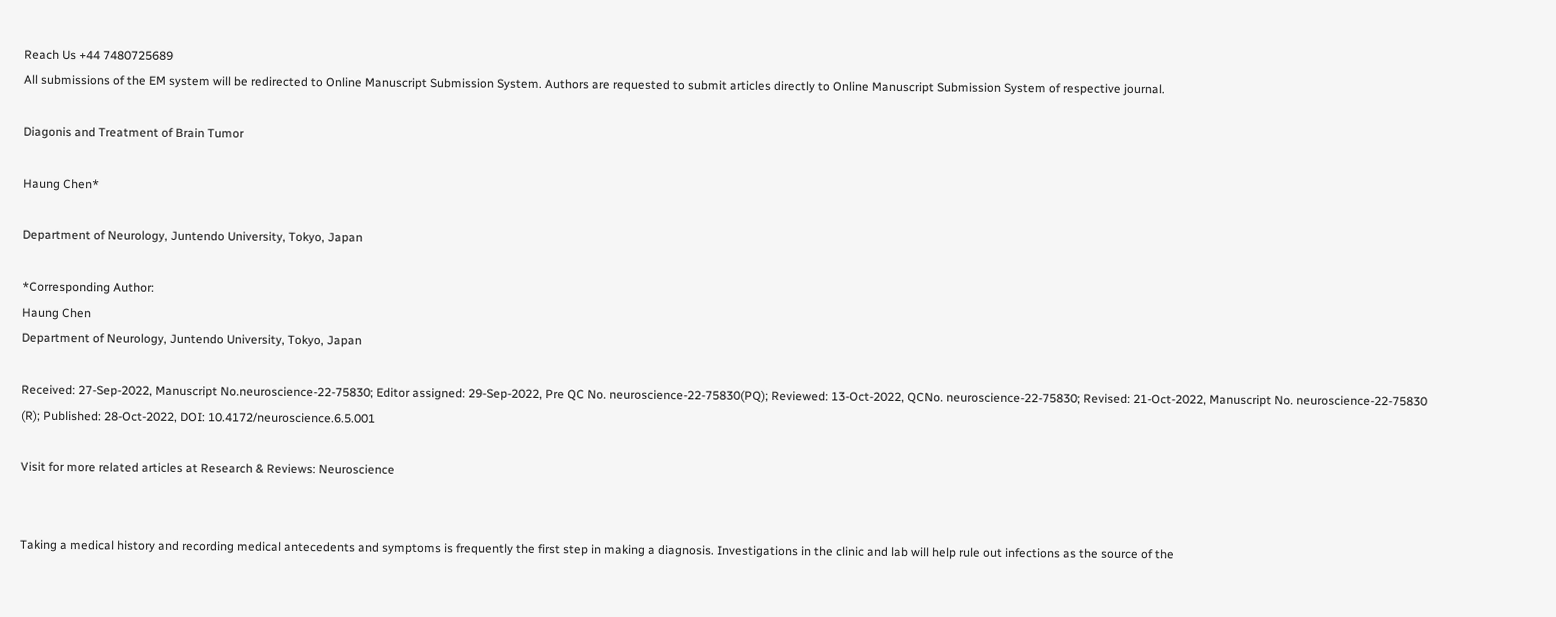Reach Us +44 7480725689
All submissions of the EM system will be redirected to Online Manuscript Submission System. Authors are requested to submit articles directly to Online Manuscript Submission System of respective journal.

Diagonis and Treatment of Brain Tumor

Haung Chen*

Department of Neurology, Juntendo University, Tokyo, Japan

*Corresponding Author:
Haung Chen
Department of Neurology, Juntendo University, Tokyo, Japan

Received: 27-Sep-2022, Manuscript No.neuroscience-22-75830; Editor assigned: 29-Sep-2022, Pre QC No. neuroscience-22-75830(PQ); Reviewed: 13-Oct-2022, QCNo. neuroscience-22-75830; Revised: 21-Oct-2022, Manuscript No. neuroscience-22-75830 (R); Published: 28-Oct-2022, DOI: 10.4172/neuroscience.6.5.001

Visit for more related articles at Research & Reviews: Neuroscience


Taking a medical history and recording medical antecedents and symptoms is frequently the first step in making a diagnosis. Investigations in the clinic and lab will help rule out infections as the source of the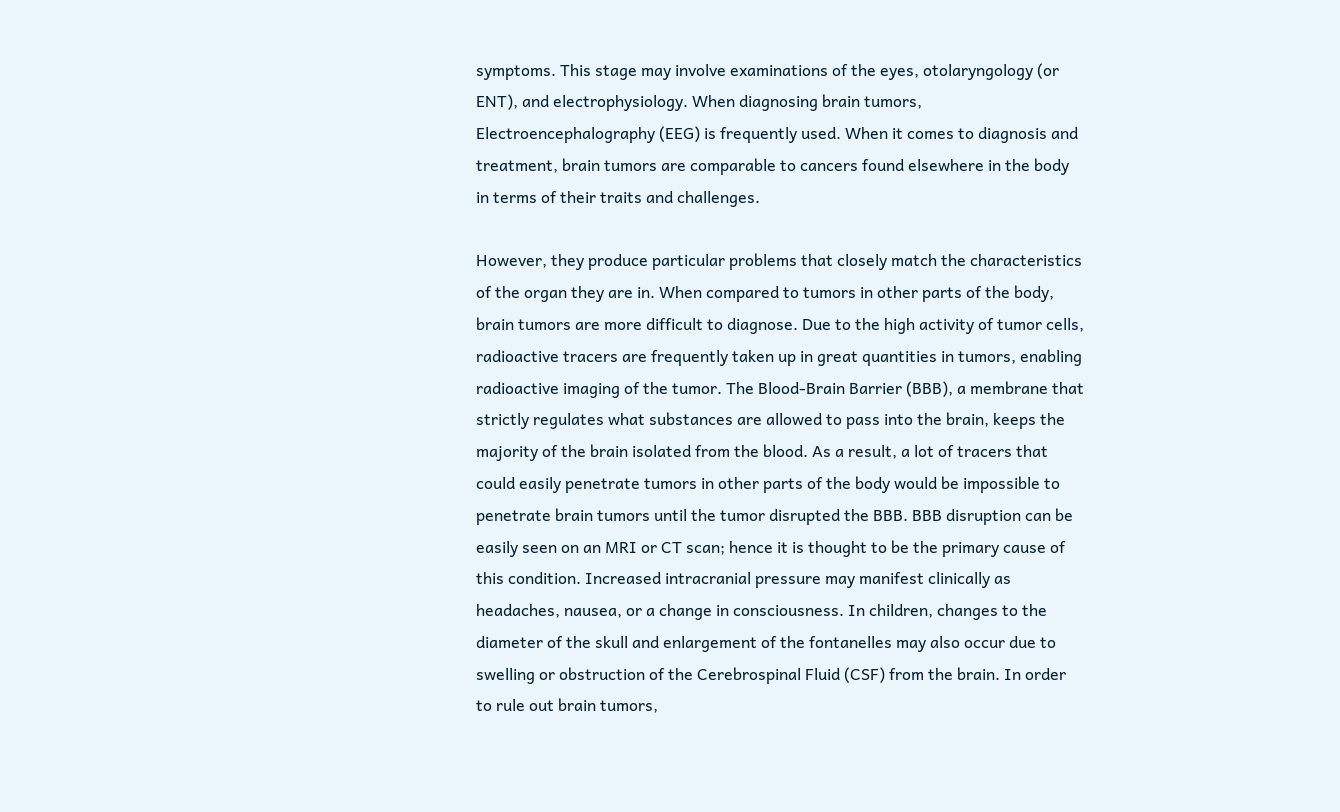symptoms. This stage may involve examinations of the eyes, otolaryngology (or ENT), and electrophysiology. When diagnosing brain tumors, Electroencephalography (EEG) is frequently used. When it comes to diagnosis and treatment, brain tumors are comparable to cancers found elsewhere in the body in terms of their traits and challenges.

However, they produce particular problems that closely match the characteristics of the organ they are in. When compared to tumors in other parts of the body, brain tumors are more difficult to diagnose. Due to the high activity of tumor cells, radioactive tracers are frequently taken up in great quantities in tumors, enabling radioactive imaging of the tumor. The Blood-Brain Barrier (BBB), a membrane that strictly regulates what substances are allowed to pass into the brain, keeps the majority of the brain isolated from the blood. As a result, a lot of tracers that could easily penetrate tumors in other parts of the body would be impossible to penetrate brain tumors until the tumor disrupted the BBB. BBB disruption can be easily seen on an MRI or CT scan; hence it is thought to be the primary cause of this condition. Increased intracranial pressure may manifest clinically as headaches, nausea, or a change in consciousness. In children, changes to the diameter of the skull and enlargement of the fontanelles may also occur due to swelling or obstruction of the Cerebrospinal Fluid (CSF) from the brain. In order to rule out brain tumors,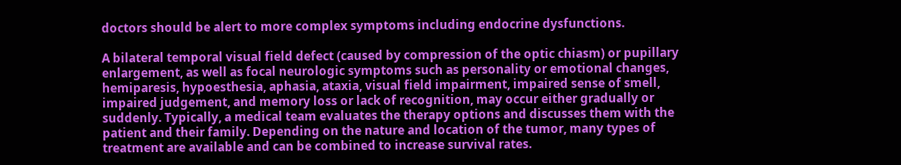doctors should be alert to more complex symptoms including endocrine dysfunctions.

A bilateral temporal visual field defect (caused by compression of the optic chiasm) or pupillary enlargement, as well as focal neurologic symptoms such as personality or emotional changes, hemiparesis, hypoesthesia, aphasia, ataxia, visual field impairment, impaired sense of smell, impaired judgement, and memory loss or lack of recognition, may occur either gradually or suddenly. Typically, a medical team evaluates the therapy options and discusses them with the patient and their family. Depending on the nature and location of the tumor, many types of treatment are available and can be combined to increase survival rates.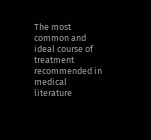The most common and ideal course of treatment recommended in medical literature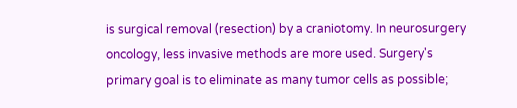is surgical removal (resection) by a craniotomy. In neurosurgery oncology, less invasive methods are more used. Surgery's primary goal is to eliminate as many tumor cells as possible;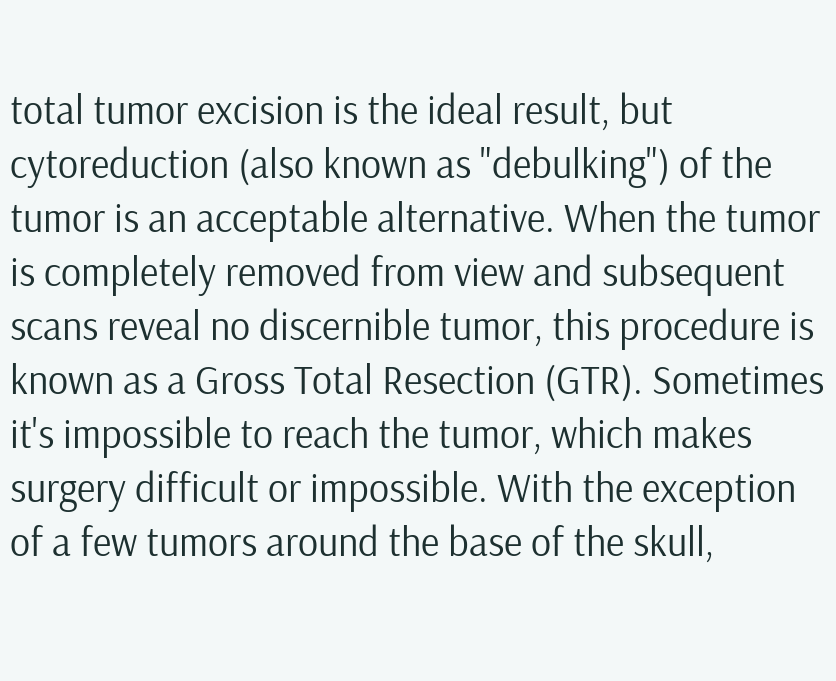total tumor excision is the ideal result, but cytoreduction (also known as "debulking") of the tumor is an acceptable alternative. When the tumor is completely removed from view and subsequent scans reveal no discernible tumor, this procedure is known as a Gross Total Resection (GTR). Sometimes it's impossible to reach the tumor, which makes surgery difficult or impossible. With the exception of a few tumors around the base of the skull,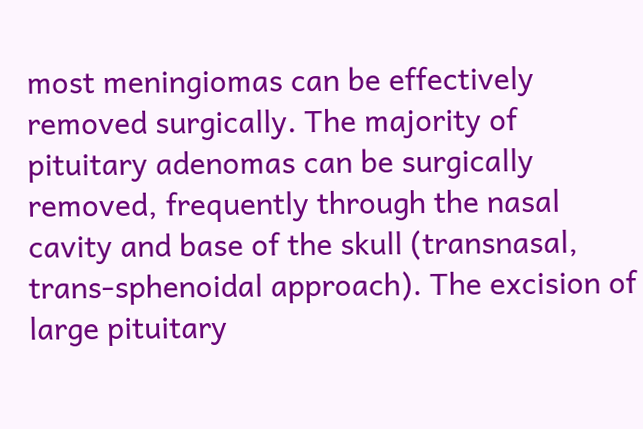most meningiomas can be effectively removed surgically. The majority of pituitary adenomas can be surgically removed, frequently through the nasal cavity and base of the skull (transnasal, trans-sphenoidal approach). The excision of large pituitary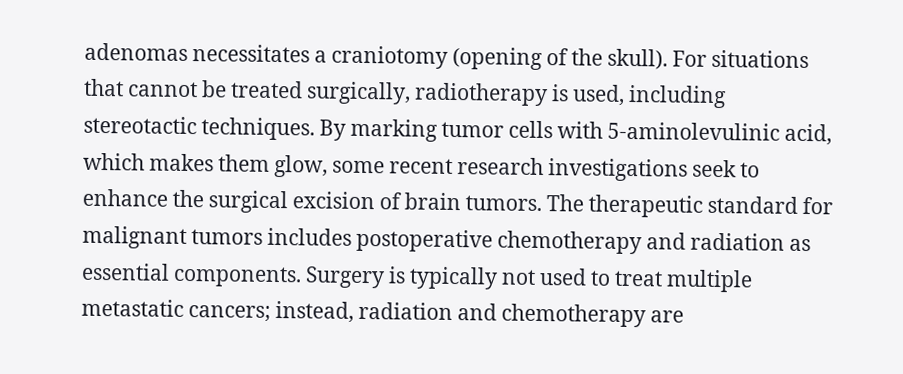adenomas necessitates a craniotomy (opening of the skull). For situations that cannot be treated surgically, radiotherapy is used, including stereotactic techniques. By marking tumor cells with 5-aminolevulinic acid, which makes them glow, some recent research investigations seek to enhance the surgical excision of brain tumors. The therapeutic standard for malignant tumors includes postoperative chemotherapy and radiation as essential components. Surgery is typically not used to treat multiple metastatic cancers; instead, radiation and chemotherapy are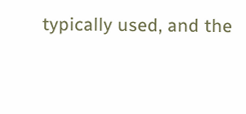typically used, and the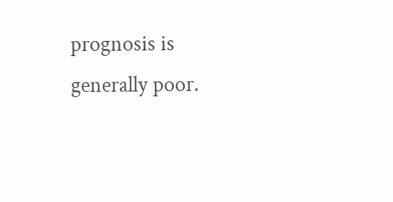prognosis is generally poor.